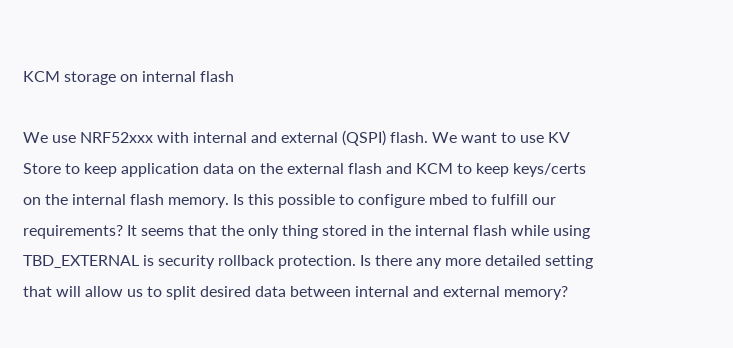KCM storage on internal flash

We use NRF52xxx with internal and external (QSPI) flash. We want to use KV Store to keep application data on the external flash and KCM to keep keys/certs on the internal flash memory. Is this possible to configure mbed to fulfill our requirements? It seems that the only thing stored in the internal flash while using TBD_EXTERNAL is security rollback protection. Is there any more detailed setting that will allow us to split desired data between internal and external memory?